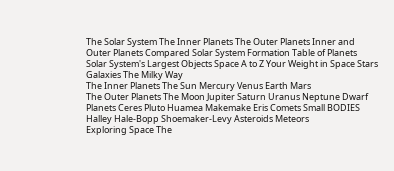The Solar System The Inner Planets The Outer Planets Inner and Outer Planets Compared Solar System Formation Table of Planets Solar System's Largest Objects Space A to Z Your Weight in Space Stars Galaxies The Milky Way
The Inner Planets The Sun Mercury Venus Earth Mars
The Outer Planets The Moon Jupiter Saturn Uranus Neptune Dwarf Planets Ceres Pluto Huamea Makemake Eris Comets Small BODIES Halley Hale-Bopp Shoemaker-Levy Asteroids Meteors
Exploring Space The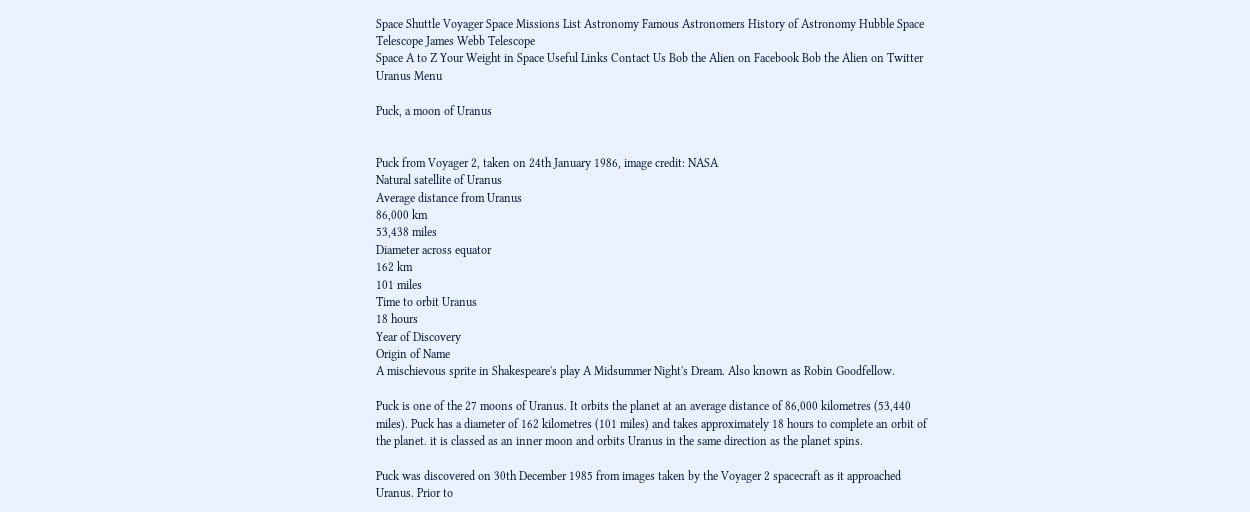Space Shuttle Voyager Space Missions List Astronomy Famous Astronomers History of Astronomy Hubble Space Telescope James Webb Telescope
Space A to Z Your Weight in Space Useful Links Contact Us Bob the Alien on Facebook Bob the Alien on Twitter
Uranus Menu

Puck, a moon of Uranus


Puck from Voyager 2, taken on 24th January 1986, image credit: NASA
Natural satellite of Uranus
Average distance from Uranus
86,000 km
53,438 miles
Diameter across equator
162 km
101 miles
Time to orbit Uranus
18 hours
Year of Discovery
Origin of Name
A mischievous sprite in Shakespeare's play A Midsummer Night's Dream. Also known as Robin Goodfellow.

Puck is one of the 27 moons of Uranus. It orbits the planet at an average distance of 86,000 kilometres (53,440 miles). Puck has a diameter of 162 kilometres (101 miles) and takes approximately 18 hours to complete an orbit of the planet. it is classed as an inner moon and orbits Uranus in the same direction as the planet spins.

Puck was discovered on 30th December 1985 from images taken by the Voyager 2 spacecraft as it approached Uranus. Prior to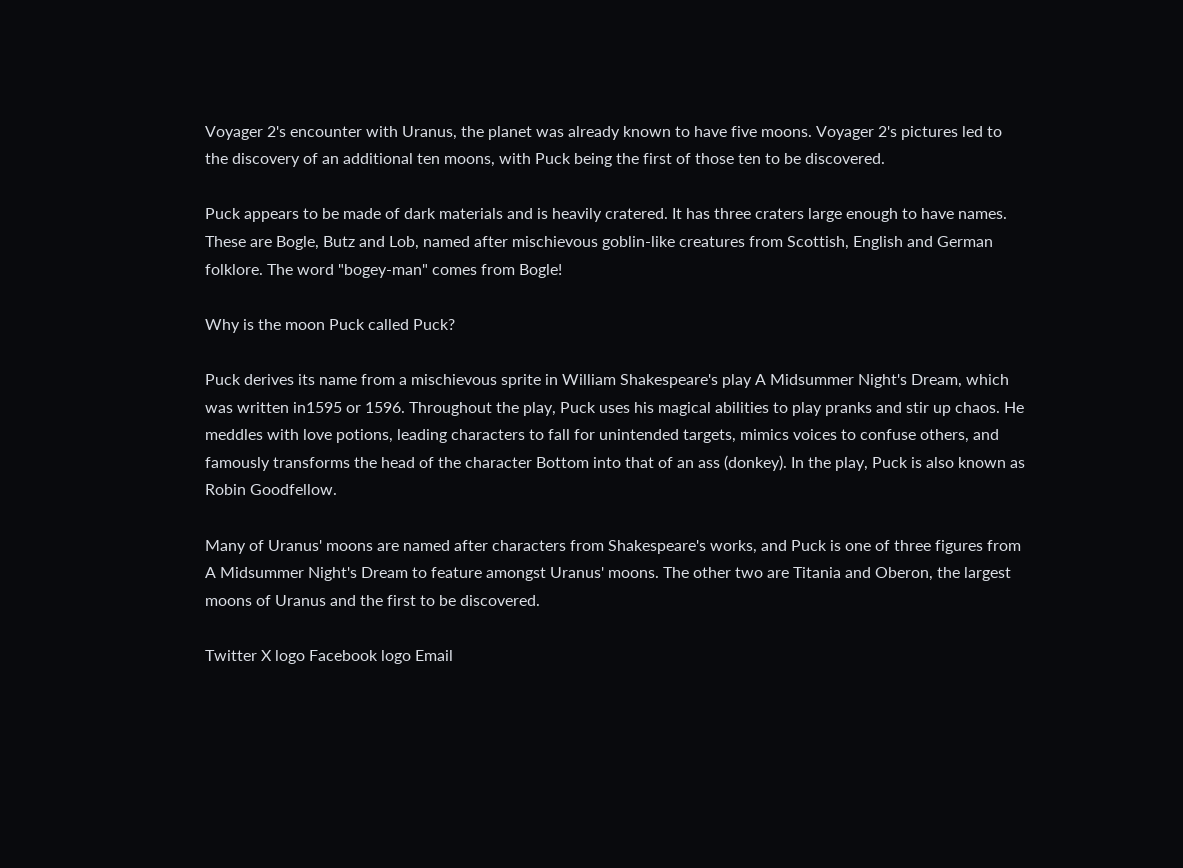Voyager 2's encounter with Uranus, the planet was already known to have five moons. Voyager 2's pictures led to the discovery of an additional ten moons, with Puck being the first of those ten to be discovered.

Puck appears to be made of dark materials and is heavily cratered. It has three craters large enough to have names. These are Bogle, Butz and Lob, named after mischievous goblin-like creatures from Scottish, English and German folklore. The word "bogey-man" comes from Bogle!

Why is the moon Puck called Puck?

Puck derives its name from a mischievous sprite in William Shakespeare's play A Midsummer Night's Dream, which was written in1595 or 1596. Throughout the play, Puck uses his magical abilities to play pranks and stir up chaos. He meddles with love potions, leading characters to fall for unintended targets, mimics voices to confuse others, and famously transforms the head of the character Bottom into that of an ass (donkey). In the play, Puck is also known as Robin Goodfellow.

Many of Uranus' moons are named after characters from Shakespeare's works, and Puck is one of three figures from A Midsummer Night's Dream to feature amongst Uranus' moons. The other two are Titania and Oberon, the largest moons of Uranus and the first to be discovered.

Twitter X logo Facebook logo Email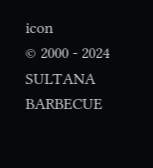icon
© 2000 - 2024 SULTANA BARBECUE